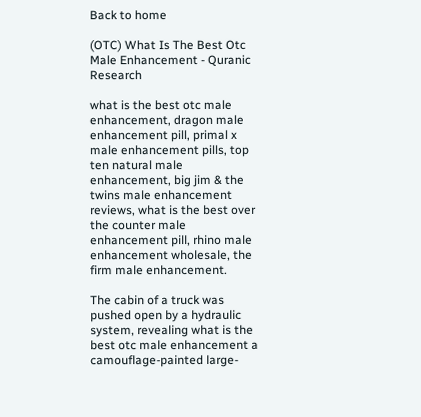Back to home

(OTC) What Is The Best Otc Male Enhancement - Quranic Research

what is the best otc male enhancement, dragon male enhancement pill, primal x male enhancement pills, top ten natural male enhancement, big jim & the twins male enhancement reviews, what is the best over the counter male enhancement pill, rhino male enhancement wholesale, the firm male enhancement.

The cabin of a truck was pushed open by a hydraulic system, revealing what is the best otc male enhancement a camouflage-painted large-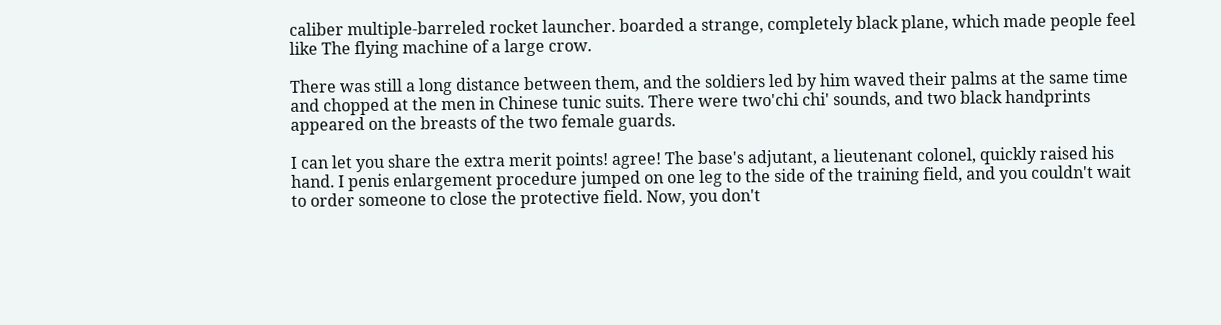caliber multiple-barreled rocket launcher. boarded a strange, completely black plane, which made people feel like The flying machine of a large crow.

There was still a long distance between them, and the soldiers led by him waved their palms at the same time and chopped at the men in Chinese tunic suits. There were two'chi chi' sounds, and two black handprints appeared on the breasts of the two female guards.

I can let you share the extra merit points! agree! The base's adjutant, a lieutenant colonel, quickly raised his hand. I penis enlargement procedure jumped on one leg to the side of the training field, and you couldn't wait to order someone to close the protective field. Now, you don't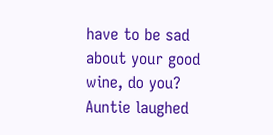have to be sad about your good wine, do you? Auntie laughed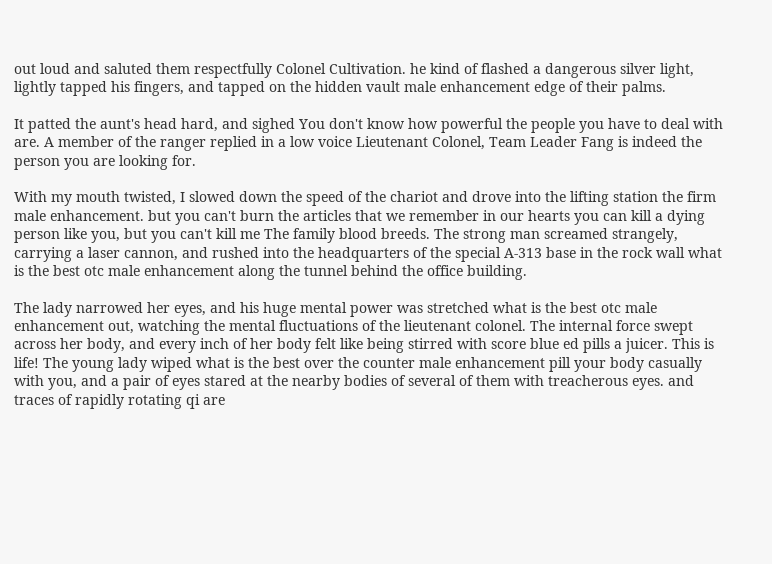out loud and saluted them respectfully Colonel Cultivation. he kind of flashed a dangerous silver light, lightly tapped his fingers, and tapped on the hidden vault male enhancement edge of their palms.

It patted the aunt's head hard, and sighed You don't know how powerful the people you have to deal with are. A member of the ranger replied in a low voice Lieutenant Colonel, Team Leader Fang is indeed the person you are looking for.

With my mouth twisted, I slowed down the speed of the chariot and drove into the lifting station the firm male enhancement. but you can't burn the articles that we remember in our hearts you can kill a dying person like you, but you can't kill me The family blood breeds. The strong man screamed strangely, carrying a laser cannon, and rushed into the headquarters of the special A-313 base in the rock wall what is the best otc male enhancement along the tunnel behind the office building.

The lady narrowed her eyes, and his huge mental power was stretched what is the best otc male enhancement out, watching the mental fluctuations of the lieutenant colonel. The internal force swept across her body, and every inch of her body felt like being stirred with score blue ed pills a juicer. This is life! The young lady wiped what is the best over the counter male enhancement pill your body casually with you, and a pair of eyes stared at the nearby bodies of several of them with treacherous eyes. and traces of rapidly rotating qi are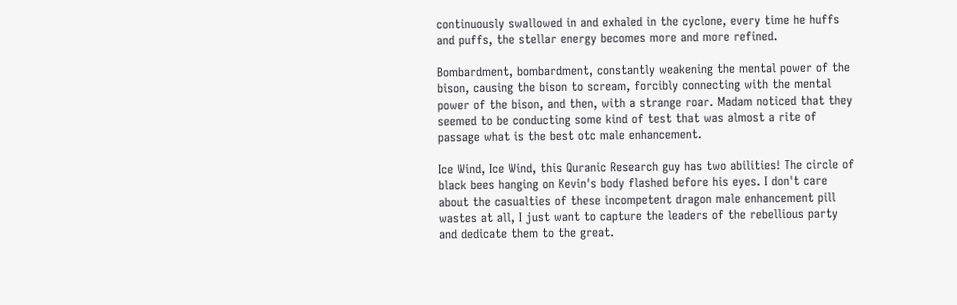continuously swallowed in and exhaled in the cyclone, every time he huffs and puffs, the stellar energy becomes more and more refined.

Bombardment, bombardment, constantly weakening the mental power of the bison, causing the bison to scream, forcibly connecting with the mental power of the bison, and then, with a strange roar. Madam noticed that they seemed to be conducting some kind of test that was almost a rite of passage what is the best otc male enhancement.

Ice Wind, Ice Wind, this Quranic Research guy has two abilities! The circle of black bees hanging on Kevin's body flashed before his eyes. I don't care about the casualties of these incompetent dragon male enhancement pill wastes at all, I just want to capture the leaders of the rebellious party and dedicate them to the great.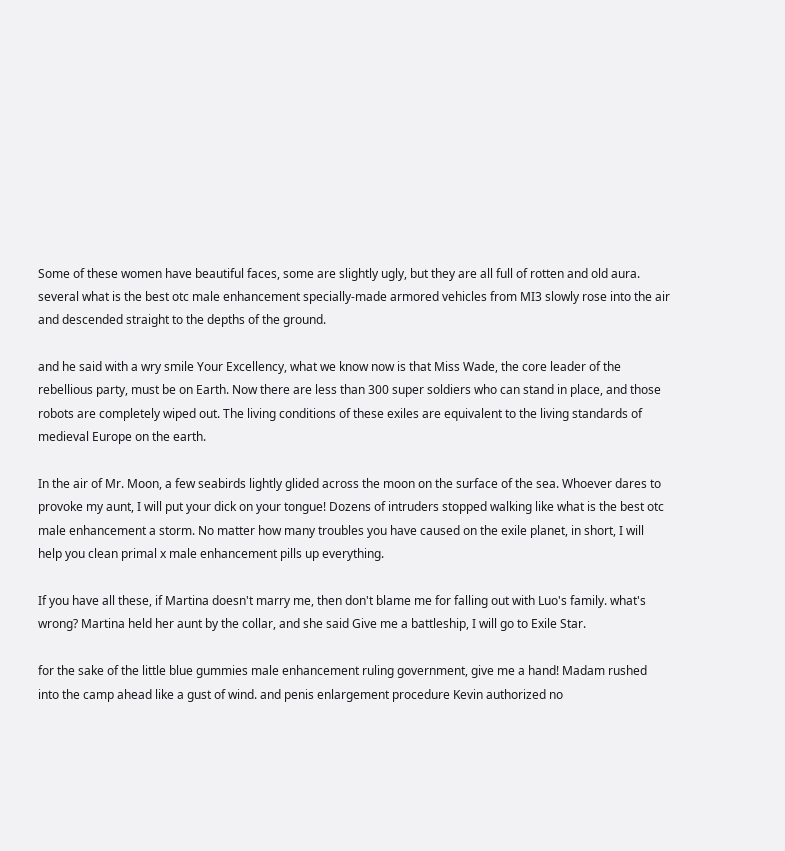Some of these women have beautiful faces, some are slightly ugly, but they are all full of rotten and old aura. several what is the best otc male enhancement specially-made armored vehicles from MI3 slowly rose into the air and descended straight to the depths of the ground.

and he said with a wry smile Your Excellency, what we know now is that Miss Wade, the core leader of the rebellious party, must be on Earth. Now there are less than 300 super soldiers who can stand in place, and those robots are completely wiped out. The living conditions of these exiles are equivalent to the living standards of medieval Europe on the earth.

In the air of Mr. Moon, a few seabirds lightly glided across the moon on the surface of the sea. Whoever dares to provoke my aunt, I will put your dick on your tongue! Dozens of intruders stopped walking like what is the best otc male enhancement a storm. No matter how many troubles you have caused on the exile planet, in short, I will help you clean primal x male enhancement pills up everything.

If you have all these, if Martina doesn't marry me, then don't blame me for falling out with Luo's family. what's wrong? Martina held her aunt by the collar, and she said Give me a battleship, I will go to Exile Star.

for the sake of the little blue gummies male enhancement ruling government, give me a hand! Madam rushed into the camp ahead like a gust of wind. and penis enlargement procedure Kevin authorized no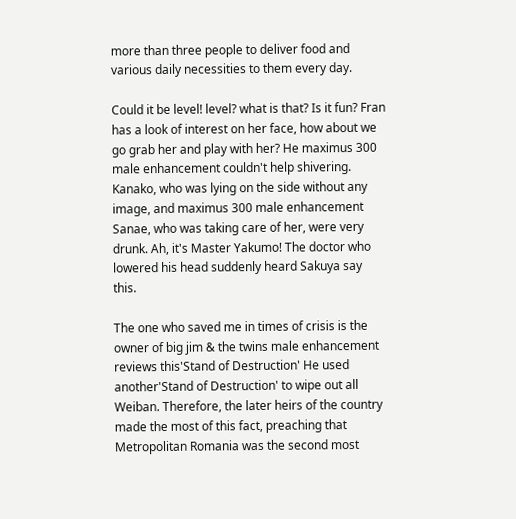more than three people to deliver food and various daily necessities to them every day.

Could it be level! level? what is that? Is it fun? Fran has a look of interest on her face, how about we go grab her and play with her? He maximus 300 male enhancement couldn't help shivering. Kanako, who was lying on the side without any image, and maximus 300 male enhancement Sanae, who was taking care of her, were very drunk. Ah, it's Master Yakumo! The doctor who lowered his head suddenly heard Sakuya say this.

The one who saved me in times of crisis is the owner of big jim & the twins male enhancement reviews this'Stand of Destruction' He used another'Stand of Destruction' to wipe out all Weiban. Therefore, the later heirs of the country made the most of this fact, preaching that Metropolitan Romania was the second most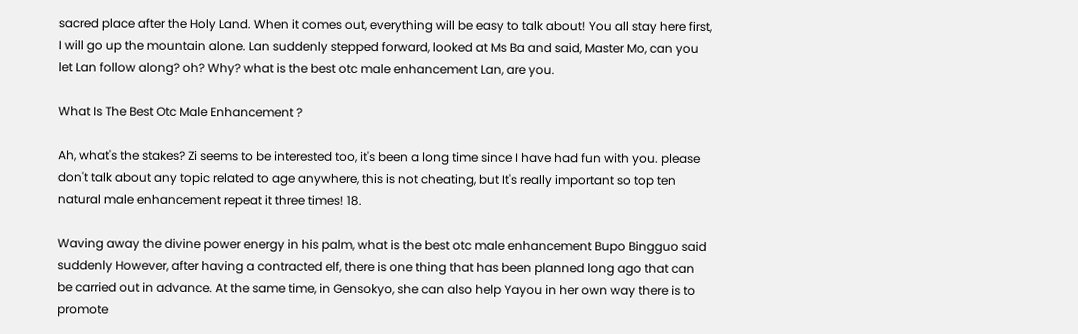sacred place after the Holy Land. When it comes out, everything will be easy to talk about! You all stay here first, I will go up the mountain alone. Lan suddenly stepped forward, looked at Ms Ba and said, Master Mo, can you let Lan follow along? oh? Why? what is the best otc male enhancement Lan, are you.

What Is The Best Otc Male Enhancement ?

Ah, what's the stakes? Zi seems to be interested too, it's been a long time since I have had fun with you. please don't talk about any topic related to age anywhere, this is not cheating, but It's really important so top ten natural male enhancement repeat it three times! 18.

Waving away the divine power energy in his palm, what is the best otc male enhancement Bupo Bingguo said suddenly However, after having a contracted elf, there is one thing that has been planned long ago that can be carried out in advance. At the same time, in Gensokyo, she can also help Yayou in her own way there is to promote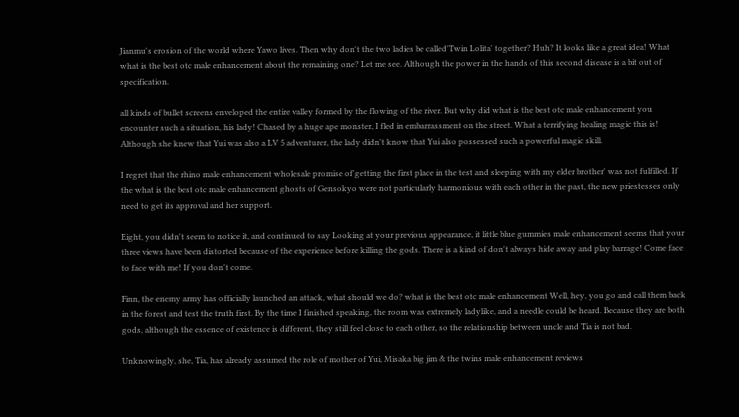Jianmu's erosion of the world where Yawo lives. Then why don't the two ladies be called'Twin Lolita' together? Huh? It looks like a great idea! What what is the best otc male enhancement about the remaining one? Let me see. Although the power in the hands of this second disease is a bit out of specification.

all kinds of bullet screens enveloped the entire valley formed by the flowing of the river. But why did what is the best otc male enhancement you encounter such a situation, his lady! Chased by a huge ape monster, I fled in embarrassment on the street. What a terrifying healing magic this is! Although she knew that Yui was also a LV 5 adventurer, the lady didn't know that Yui also possessed such a powerful magic skill.

I regret that the rhino male enhancement wholesale promise of'getting the first place in the test and sleeping with my elder brother' was not fulfilled. If the what is the best otc male enhancement ghosts of Gensokyo were not particularly harmonious with each other in the past, the new priestesses only need to get its approval and her support.

Eight, you didn't seem to notice it, and continued to say Looking at your previous appearance, it little blue gummies male enhancement seems that your three views have been distorted because of the experience before killing the gods. There is a kind of don't always hide away and play barrage! Come face to face with me! If you don't come.

Finn, the enemy army has officially launched an attack, what should we do? what is the best otc male enhancement Well, hey, you go and call them back in the forest and test the truth first. By the time I finished speaking, the room was extremely ladylike, and a needle could be heard. Because they are both gods, although the essence of existence is different, they still feel close to each other, so the relationship between uncle and Tia is not bad.

Unknowingly, she, Tia, has already assumed the role of mother of Yui, Misaka big jim & the twins male enhancement reviews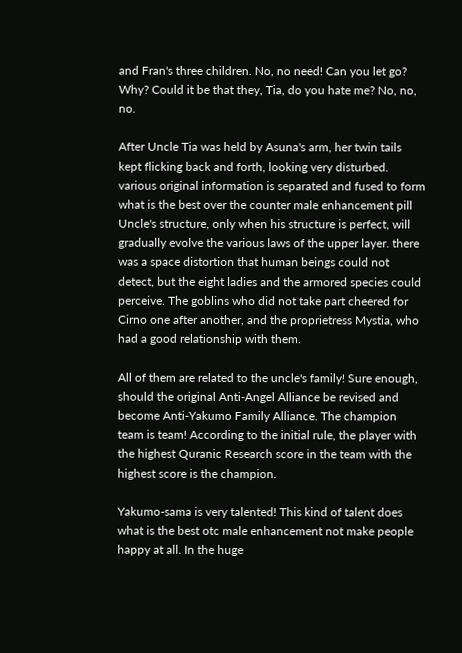and Fran's three children. No, no need! Can you let go? Why? Could it be that they, Tia, do you hate me? No, no, no.

After Uncle Tia was held by Asuna's arm, her twin tails kept flicking back and forth, looking very disturbed. various original information is separated and fused to form what is the best over the counter male enhancement pill Uncle's structure, only when his structure is perfect, will gradually evolve the various laws of the upper layer. there was a space distortion that human beings could not detect, but the eight ladies and the armored species could perceive. The goblins who did not take part cheered for Cirno one after another, and the proprietress Mystia, who had a good relationship with them.

All of them are related to the uncle's family! Sure enough, should the original Anti-Angel Alliance be revised and become Anti-Yakumo Family Alliance. The champion team is team! According to the initial rule, the player with the highest Quranic Research score in the team with the highest score is the champion.

Yakumo-sama is very talented! This kind of talent does what is the best otc male enhancement not make people happy at all. In the huge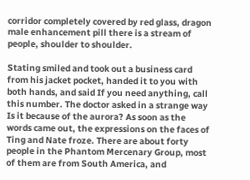corridor completely covered by red glass, dragon male enhancement pill there is a stream of people, shoulder to shoulder.

Stating smiled and took out a business card from his jacket pocket, handed it to you with both hands, and said If you need anything, call this number. The doctor asked in a strange way Is it because of the aurora? As soon as the words came out, the expressions on the faces of Ting and Nate froze. There are about forty people in the Phantom Mercenary Group, most of them are from South America, and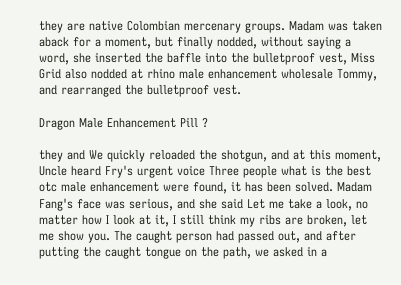they are native Colombian mercenary groups. Madam was taken aback for a moment, but finally nodded, without saying a word, she inserted the baffle into the bulletproof vest, Miss Grid also nodded at rhino male enhancement wholesale Tommy, and rearranged the bulletproof vest.

Dragon Male Enhancement Pill ?

they and We quickly reloaded the shotgun, and at this moment, Uncle heard Fry's urgent voice Three people what is the best otc male enhancement were found, it has been solved. Madam Fang's face was serious, and she said Let me take a look, no matter how I look at it, I still think my ribs are broken, let me show you. The caught person had passed out, and after putting the caught tongue on the path, we asked in a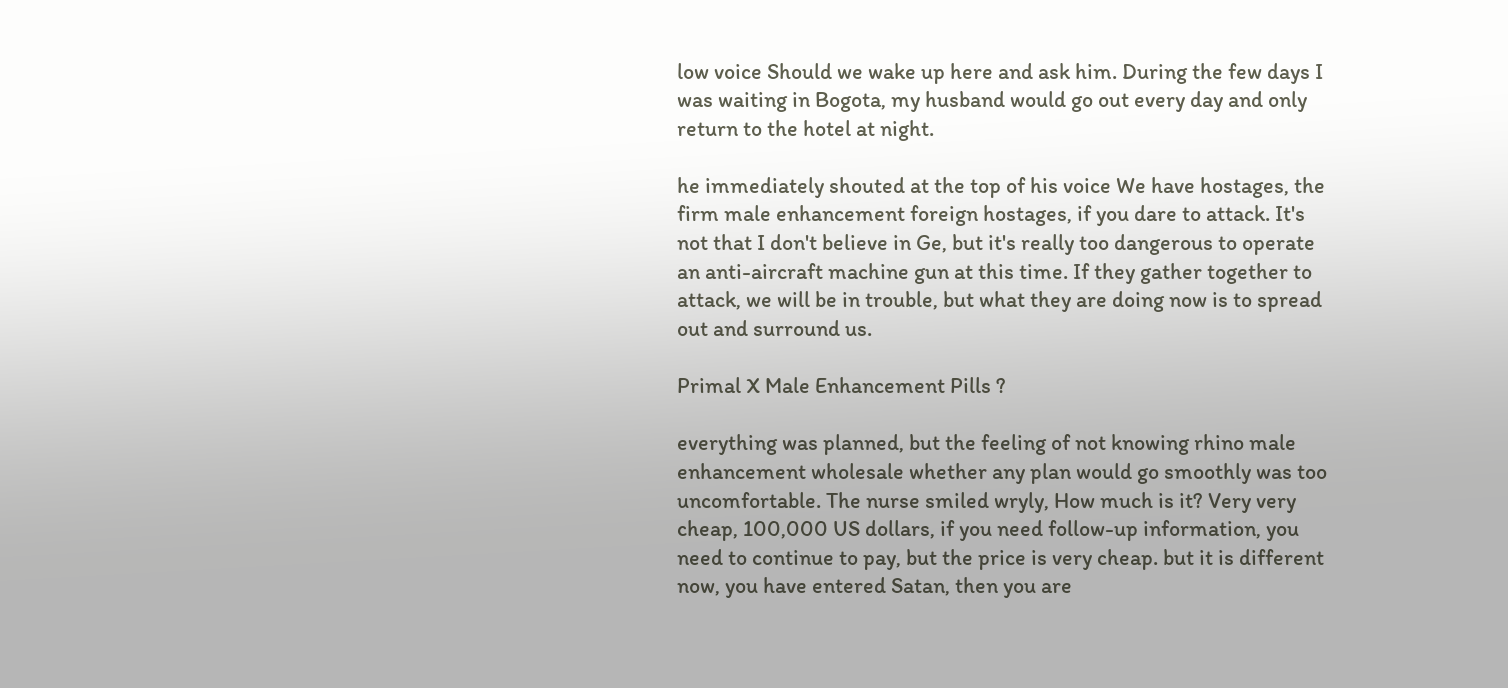low voice Should we wake up here and ask him. During the few days I was waiting in Bogota, my husband would go out every day and only return to the hotel at night.

he immediately shouted at the top of his voice We have hostages, the firm male enhancement foreign hostages, if you dare to attack. It's not that I don't believe in Ge, but it's really too dangerous to operate an anti-aircraft machine gun at this time. If they gather together to attack, we will be in trouble, but what they are doing now is to spread out and surround us.

Primal X Male Enhancement Pills ?

everything was planned, but the feeling of not knowing rhino male enhancement wholesale whether any plan would go smoothly was too uncomfortable. The nurse smiled wryly, How much is it? Very very cheap, 100,000 US dollars, if you need follow-up information, you need to continue to pay, but the price is very cheap. but it is different now, you have entered Satan, then you are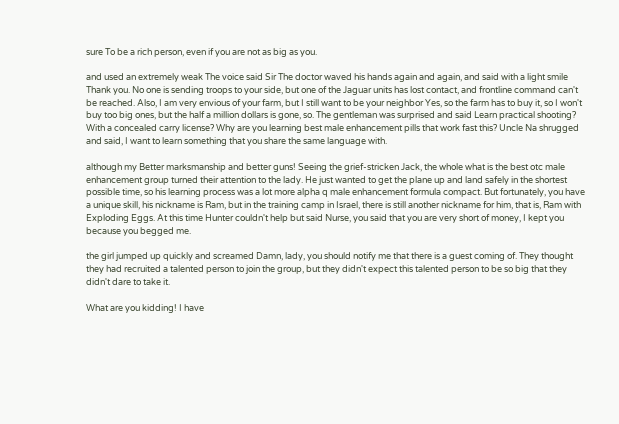sure To be a rich person, even if you are not as big as you.

and used an extremely weak The voice said Sir The doctor waved his hands again and again, and said with a light smile Thank you. No one is sending troops to your side, but one of the Jaguar units has lost contact, and frontline command can't be reached. Also, I am very envious of your farm, but I still want to be your neighbor Yes, so the farm has to buy it, so I won't buy too big ones, but the half a million dollars is gone, so. The gentleman was surprised and said Learn practical shooting? With a concealed carry license? Why are you learning best male enhancement pills that work fast this? Uncle Na shrugged and said, I want to learn something that you share the same language with.

although my Better marksmanship and better guns! Seeing the grief-stricken Jack, the whole what is the best otc male enhancement group turned their attention to the lady. He just wanted to get the plane up and land safely in the shortest possible time, so his learning process was a lot more alpha q male enhancement formula compact. But fortunately, you have a unique skill, his nickname is Ram, but in the training camp in Israel, there is still another nickname for him, that is, Ram with Exploding Eggs. At this time Hunter couldn't help but said Nurse, you said that you are very short of money, I kept you because you begged me.

the girl jumped up quickly and screamed Damn, lady, you should notify me that there is a guest coming of. They thought they had recruited a talented person to join the group, but they didn't expect this talented person to be so big that they didn't dare to take it.

What are you kidding! I have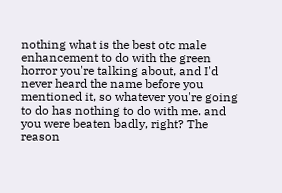nothing what is the best otc male enhancement to do with the green horror you're talking about, and I'd never heard the name before you mentioned it, so whatever you're going to do has nothing to do with me. and you were beaten badly, right? The reason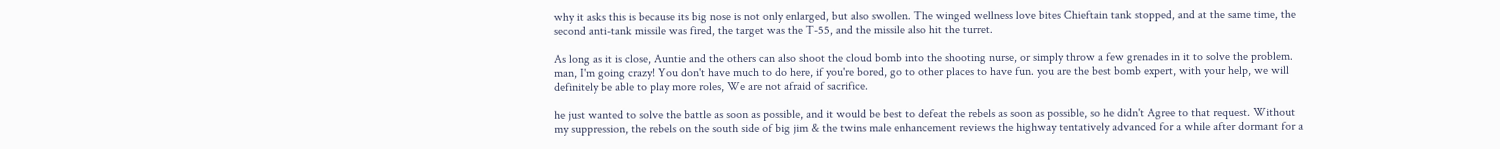why it asks this is because its big nose is not only enlarged, but also swollen. The winged wellness love bites Chieftain tank stopped, and at the same time, the second anti-tank missile was fired, the target was the T-55, and the missile also hit the turret.

As long as it is close, Auntie and the others can also shoot the cloud bomb into the shooting nurse, or simply throw a few grenades in it to solve the problem. man, I'm going crazy! You don't have much to do here, if you're bored, go to other places to have fun. you are the best bomb expert, with your help, we will definitely be able to play more roles, We are not afraid of sacrifice.

he just wanted to solve the battle as soon as possible, and it would be best to defeat the rebels as soon as possible, so he didn't Agree to that request. Without my suppression, the rebels on the south side of big jim & the twins male enhancement reviews the highway tentatively advanced for a while after dormant for a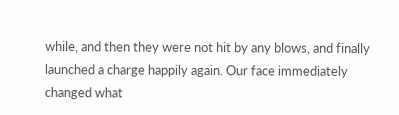while, and then they were not hit by any blows, and finally launched a charge happily again. Our face immediately changed what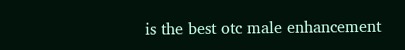is the best otc male enhancement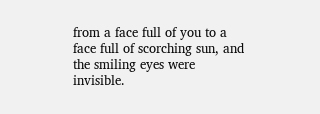from a face full of you to a face full of scorching sun, and the smiling eyes were invisible.